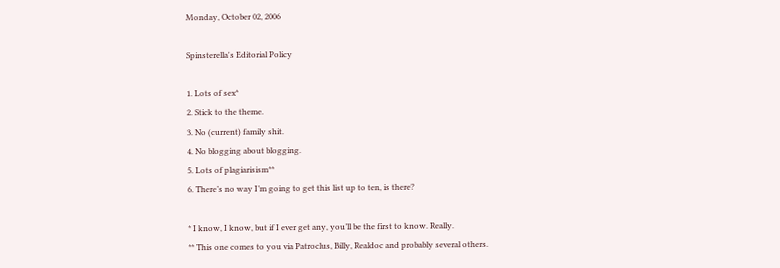Monday, October 02, 2006

Spinsterella's Editorial Policy

1. Lots of sex*
2. Stick to the theme.
3. No (current) family shit.
4. No blogging about blogging.
5. Lots of plagiarisism**
6. There’s no way I’m going to get this list up to ten, is there?

* I know, I know, but if I ever get any, you’ll be the first to know. Really.
** This one comes to you via Patroclus, Billy, Realdoc and probably several others.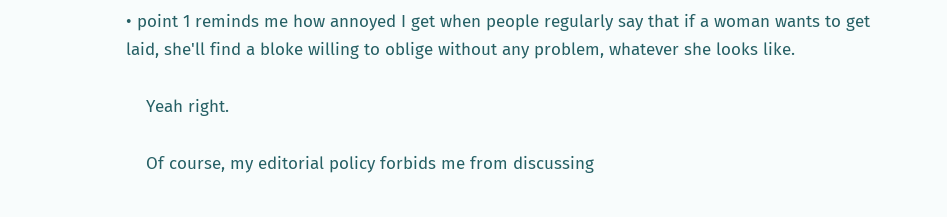• point 1 reminds me how annoyed I get when people regularly say that if a woman wants to get laid, she'll find a bloke willing to oblige without any problem, whatever she looks like.

    Yeah right.

    Of course, my editorial policy forbids me from discussing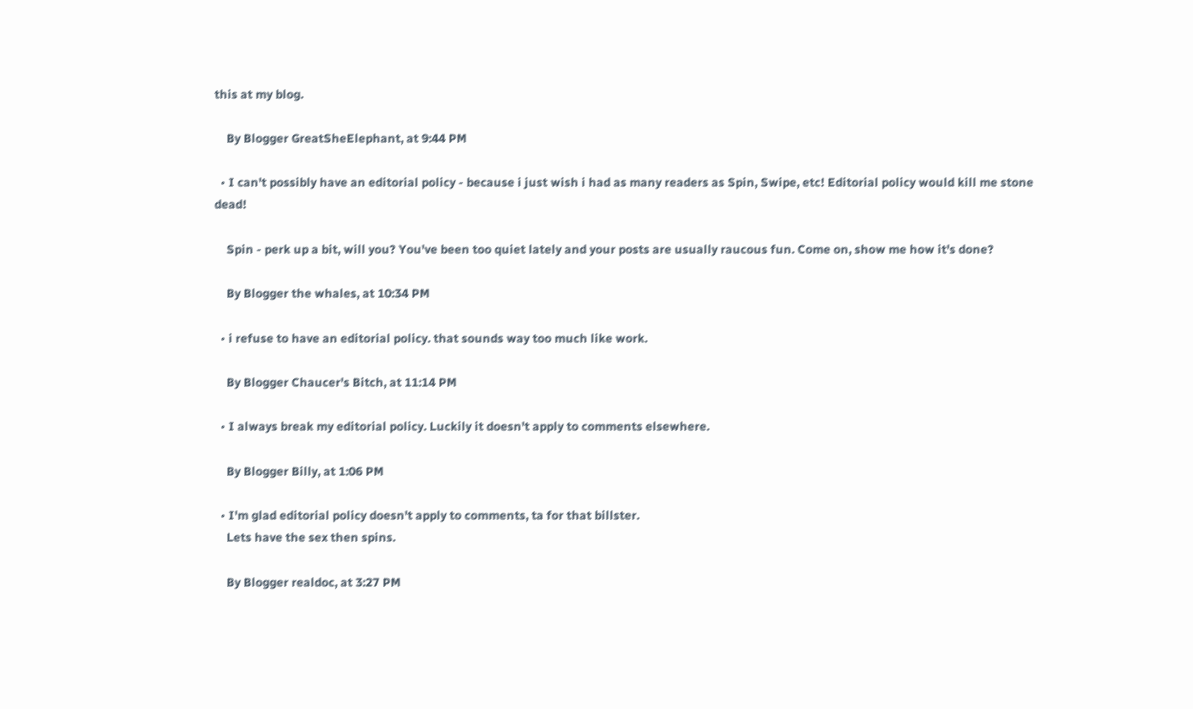this at my blog.

    By Blogger GreatSheElephant, at 9:44 PM

  • I can't possibly have an editorial policy - because i just wish i had as many readers as Spin, Swipe, etc! Editorial policy would kill me stone dead!

    Spin - perk up a bit, will you? You've been too quiet lately and your posts are usually raucous fun. Come on, show me how it's done?

    By Blogger the whales, at 10:34 PM

  • i refuse to have an editorial policy. that sounds way too much like work.

    By Blogger Chaucer's Bitch, at 11:14 PM

  • I always break my editorial policy. Luckily it doesn't apply to comments elsewhere.

    By Blogger Billy, at 1:06 PM

  • I'm glad editorial policy doesn't apply to comments, ta for that billster.
    Lets have the sex then spins.

    By Blogger realdoc, at 3:27 PM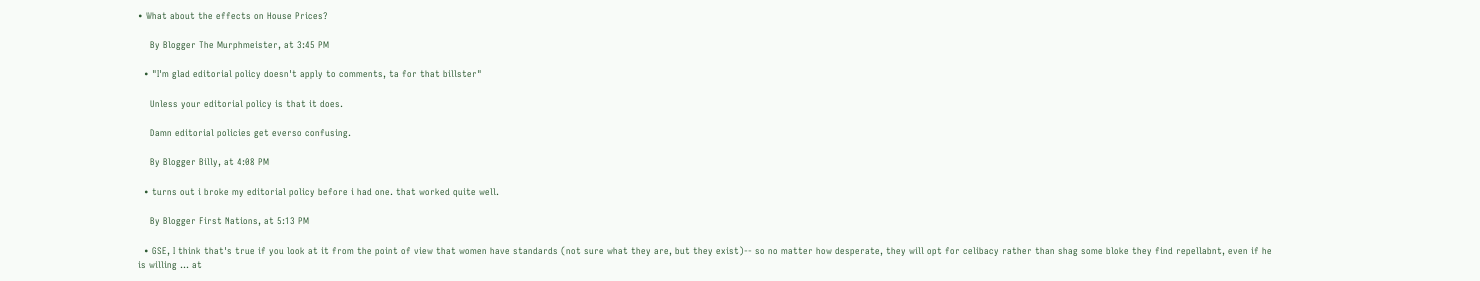• What about the effects on House Prices?

    By Blogger The Murphmeister, at 3:45 PM

  • "I'm glad editorial policy doesn't apply to comments, ta for that billster"

    Unless your editorial policy is that it does.

    Damn editorial policies get everso confusing.

    By Blogger Billy, at 4:08 PM

  • turns out i broke my editorial policy before i had one. that worked quite well.

    By Blogger First Nations, at 5:13 PM

  • GSE, I think that's true if you look at it from the point of view that women have standards (not sure what they are, but they exist)-- so no matter how desperate, they will opt for celibacy rather than shag some bloke they find repellabnt, even if he is willing ... at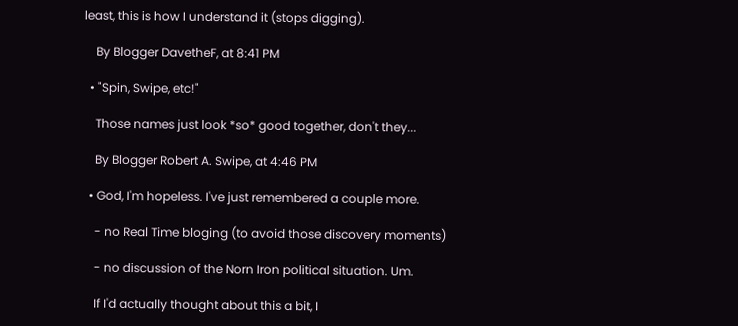least, this is how I understand it (stops digging).

    By Blogger DavetheF, at 8:41 PM

  • "Spin, Swipe, etc!"

    Those names just look *so* good together, don't they...

    By Blogger Robert A. Swipe, at 4:46 PM

  • God, I'm hopeless. I've just remembered a couple more.

    - no Real Time bloging (to avoid those discovery moments)

    - no discussion of the Norn Iron political situation. Um.

    If I'd actually thought about this a bit, I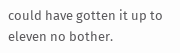could have gotten it up to eleven no bother.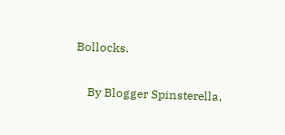Bollocks.

    By Blogger Spinsterella,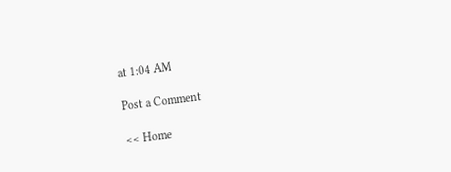at 1:04 AM

Post a Comment

<< Home